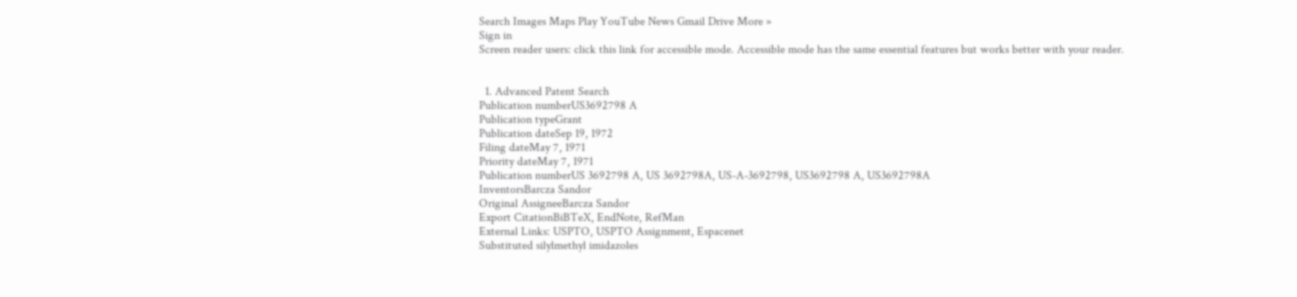Search Images Maps Play YouTube News Gmail Drive More »
Sign in
Screen reader users: click this link for accessible mode. Accessible mode has the same essential features but works better with your reader.


  1. Advanced Patent Search
Publication numberUS3692798 A
Publication typeGrant
Publication dateSep 19, 1972
Filing dateMay 7, 1971
Priority dateMay 7, 1971
Publication numberUS 3692798 A, US 3692798A, US-A-3692798, US3692798 A, US3692798A
InventorsBarcza Sandor
Original AssigneeBarcza Sandor
Export CitationBiBTeX, EndNote, RefMan
External Links: USPTO, USPTO Assignment, Espacenet
Substituted silylmethyl imidazoles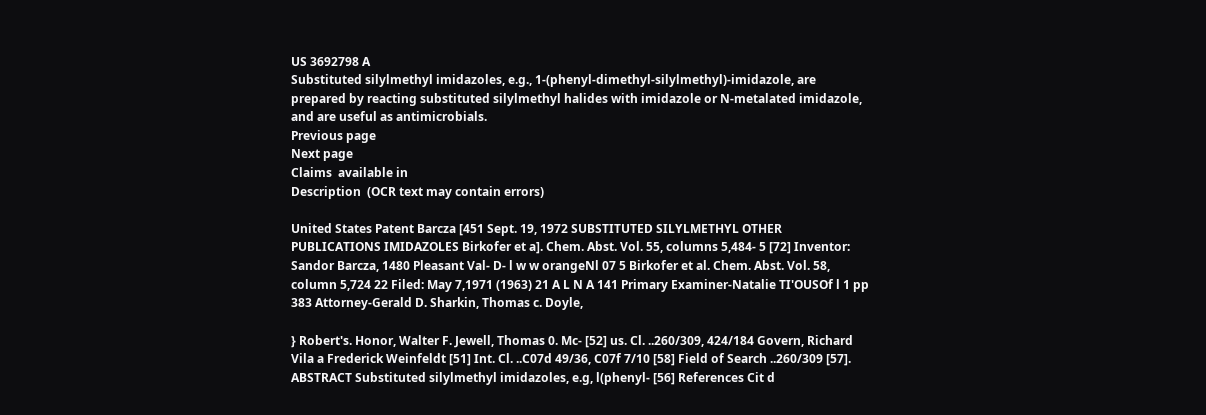US 3692798 A
Substituted silylmethyl imidazoles, e.g., 1-(phenyl-dimethyl-silylmethyl)-imidazole, are prepared by reacting substituted silylmethyl halides with imidazole or N-metalated imidazole, and are useful as antimicrobials.
Previous page
Next page
Claims  available in
Description  (OCR text may contain errors)

United States Patent Barcza [451 Sept. 19, 1972 SUBSTITUTED SILYLMETHYL OTHER PUBLICATIONS IMIDAZOLES Birkofer et a]. Chem. Abst. Vol. 55, columns 5,484- 5 [72] Inventor: Sandor Barcza, 1480 Pleasant Val- D- l w w orangeNl 07 5 Birkofer et al. Chem. Abst. Vol. 58, column 5,724 22 Filed: May 7,1971 (1963) 21 A L N A 141 Primary Examiner-Natalie TI'OUSOf l 1 pp 383 Attorney-Gerald D. Sharkin, Thomas c. Doyle,

} Robert's. Honor, Walter F. Jewell, Thomas 0. Mc- [52] us. Cl. ..260/309, 424/184 Govern, Richard Vila a Frederick Weinfeldt [51] Int. Cl. ..C07d 49/36, C07f 7/10 [58] Field of Search ..260/309 [57]. ABSTRACT Substituted silylmethyl imidazoles, e.g, l(phenyl- [56] References Cit d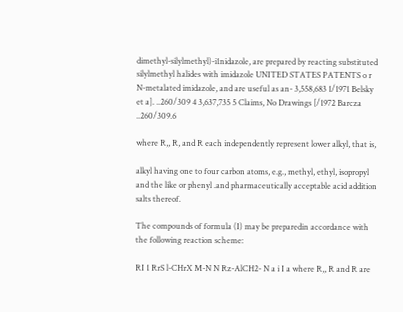dimethyl-silylmethyl)-i1nidazole, are prepared by reacting substituted silylmethyl halides with imidazole UNITED STATES PATENTS o r N-metalated imidazole, and are useful as an- 3,558,683 1/1971 Belsky et a]. ..260/309 4 3,637,735 5 Claims, No Drawings [/1972 Barcza ..260/309.6

where R,, R, and R each independently represent lower alkyl, that is,

alkyl having one to four carbon atoms, e.g., methyl, ethyl, isopropyl and the like or phenyl .and pharmaceutically acceptable acid addition salts thereof.

The compounds of formula (I) may be preparedin accordance with the following reaction scheme:

RI 1 RrS l-CHrX M-N N Rz-AlCH2- N a i I a where R,, R and R are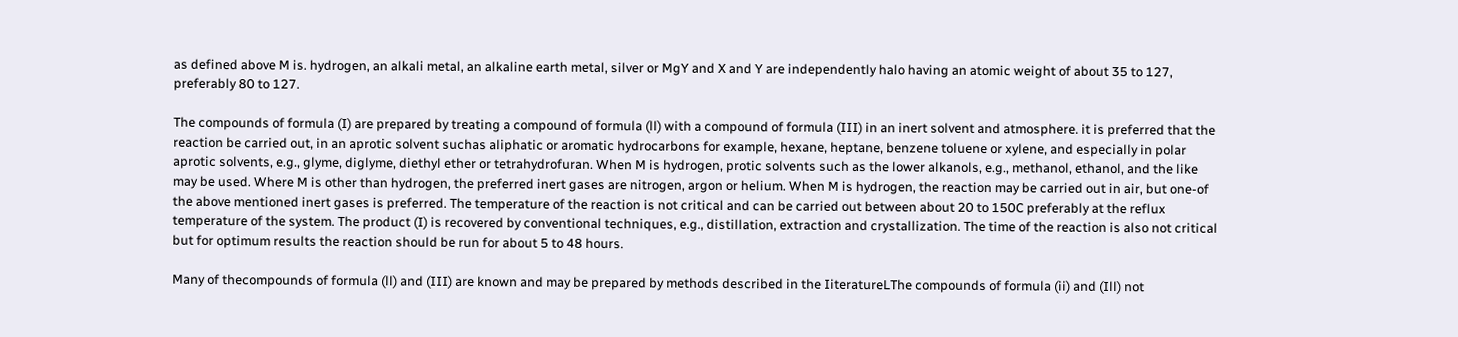as defined above M is. hydrogen, an alkali metal, an alkaline earth metal, silver or MgY and X and Y are independently halo having an atomic weight of about 35 to 127, preferably 80 to 127.

The compounds of formula (I) are prepared by treating a compound of formula (ll) with a compound of formula (III) in an inert solvent and atmosphere. it is preferred that the reaction be carried out, in an aprotic solvent suchas aliphatic or aromatic hydrocarbons for example, hexane, heptane, benzene toluene or xylene, and especially in polar aprotic solvents, e.g., glyme, diglyme, diethyl ether or tetrahydrofuran. When M is hydrogen, protic solvents such as the lower alkanols, e.g., methanol, ethanol, and the like may be used. Where M is other than hydrogen, the preferred inert gases are nitrogen, argon or helium. When M is hydrogen, the reaction may be carried out in air, but one-of the above mentioned inert gases is preferred. The temperature of the reaction is not critical and can be carried out between about 20 to 150C preferably at the reflux temperature of the system. The product (I) is recovered by conventional techniques, e.g., distillation, extraction and crystallization. The time of the reaction is also not critical but for optimum results the reaction should be run for about 5 to 48 hours.

Many of thecompounds of formula (ll) and (III) are known and may be prepared by methods described in the IiteratureLThe compounds of formula (ii) and (Ill) not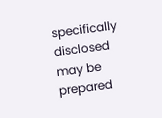specifically disclosed may be prepared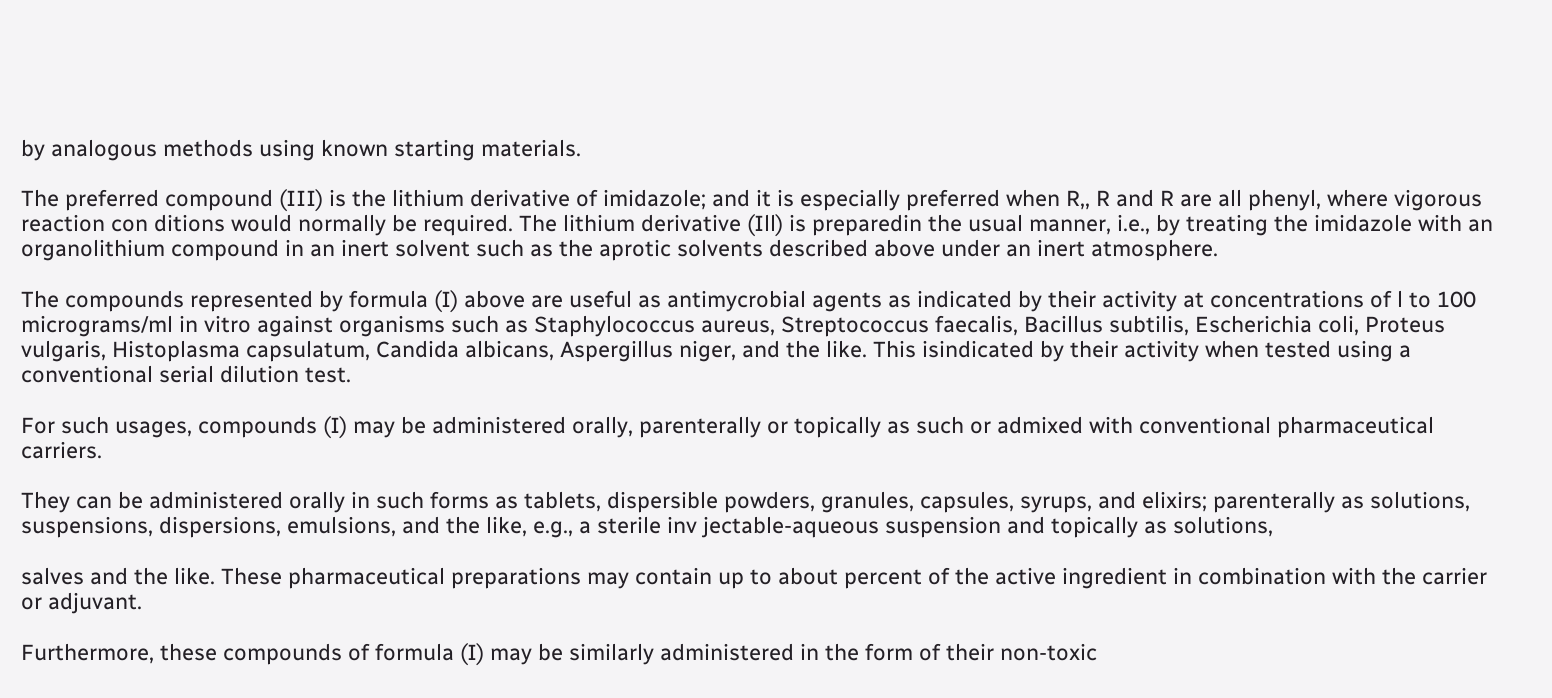by analogous methods using known starting materials.

The preferred compound (III) is the lithium derivative of imidazole; and it is especially preferred when R,, R and R are all phenyl, where vigorous reaction con ditions would normally be required. The lithium derivative (Ill) is preparedin the usual manner, i.e., by treating the imidazole with an organolithium compound in an inert solvent such as the aprotic solvents described above under an inert atmosphere.

The compounds represented by formula (I) above are useful as antimycrobial agents as indicated by their activity at concentrations of l to 100 micrograms/ml in vitro against organisms such as Staphylococcus aureus, Streptococcus faecalis, Bacillus subtilis, Escherichia coli, Proteus vulgaris, Histoplasma capsulatum, Candida albicans, Aspergillus niger, and the like. This isindicated by their activity when tested using a conventional serial dilution test.

For such usages, compounds (I) may be administered orally, parenterally or topically as such or admixed with conventional pharmaceutical carriers.

They can be administered orally in such forms as tablets, dispersible powders, granules, capsules, syrups, and elixirs; parenterally as solutions, suspensions, dispersions, emulsions, and the like, e.g., a sterile inv jectable-aqueous suspension and topically as solutions,

salves and the like. These pharmaceutical preparations may contain up to about percent of the active ingredient in combination with the carrier or adjuvant.

Furthermore, these compounds of formula (I) may be similarly administered in the form of their non-toxic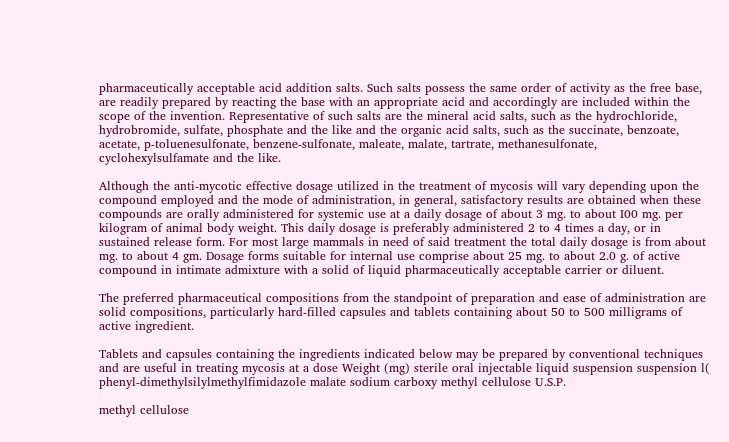pharmaceutically acceptable acid addition salts. Such salts possess the same order of activity as the free base, are readily prepared by reacting the base with an appropriate acid and accordingly are included within the scope of the invention. Representative of such salts are the mineral acid salts, such as the hydrochloride, hydrobromide, sulfate, phosphate and the like and the organic acid salts, such as the succinate, benzoate, acetate, p-toluenesulfonate, benzene-sulfonate, maleate, malate, tartrate, methanesulfonate, cyclohexylsulfamate and the like.

Although the anti-mycotic effective dosage utilized in the treatment of mycosis will vary depending upon the compound employed and the mode of administration, in general, satisfactory results are obtained when these compounds are orally administered for systemic use at a daily dosage of about 3 mg. to about I00 mg. per kilogram of animal body weight. This daily dosage is preferably administered 2 to 4 times a day, or in sustained release form. For most large mammals in need of said treatment the total daily dosage is from about mg. to about 4 gm. Dosage forms suitable for internal use comprise about 25 mg. to about 2.0 g. of active compound in intimate admixture with a solid of liquid pharmaceutically acceptable carrier or diluent.

The preferred pharmaceutical compositions from the standpoint of preparation and ease of administration are solid compositions, particularly hard-filled capsules and tablets containing about 50 to 500 milligrams of active ingredient.

Tablets and capsules containing the ingredients indicated below may be prepared by conventional techniques and are useful in treating mycosis at a dose Weight (mg) sterile oral injectable liquid suspension suspension l( phenyl-dimethylsilylmethylfimidazole malate sodium carboxy methyl cellulose U.S.P.

methyl cellulose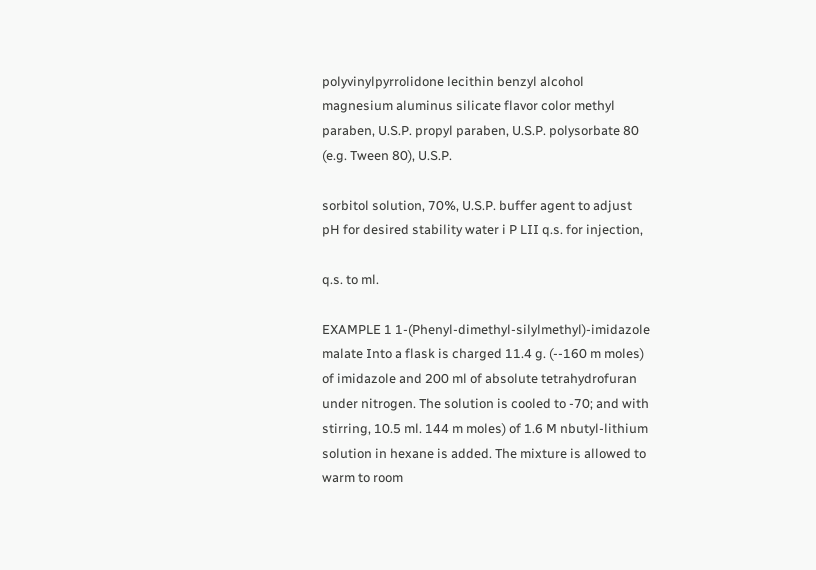polyvinylpyrrolidone lecithin benzyl alcohol magnesium aluminus silicate flavor color methyl paraben, U.S.P. propyl paraben, U.S.P. polysorbate 80 (e.g. Tween 80), U.S.P.

sorbitol solution, 70%, U.S.P. buffer agent to adjust pH for desired stability water i P LII q.s. for injection,

q.s. to ml.

EXAMPLE 1 1-(Phenyl-dimethyl-silylmethyl)-imidazole malate Into a flask is charged 11.4 g. (--160 m moles) of imidazole and 200 ml of absolute tetrahydrofuran under nitrogen. The solution is cooled to -70; and with stirring, 10.5 ml. 144 m moles) of 1.6 M nbutyl-lithium solution in hexane is added. The mixture is allowed to warm to room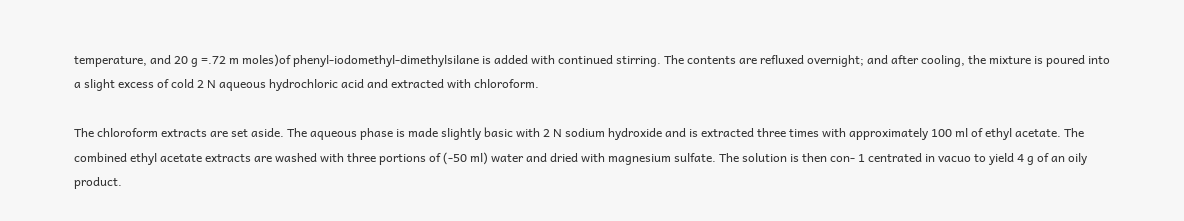temperature, and 20 g =.72 m moles)of phenyl-iodomethyl-dimethylsilane is added with continued stirring. The contents are refluxed overnight; and after cooling, the mixture is poured into a slight excess of cold 2 N aqueous hydrochloric acid and extracted with chloroform.

The chloroform extracts are set aside. The aqueous phase is made slightly basic with 2 N sodium hydroxide and is extracted three times with approximately 100 ml of ethyl acetate. The combined ethyl acetate extracts are washed with three portions of (-50 ml) water and dried with magnesium sulfate. The solution is then con- 1 centrated in vacuo to yield 4 g of an oily product.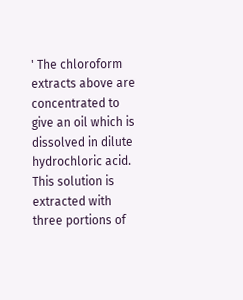' The chloroform extracts above are concentrated to give an oil which is dissolved in dilute hydrochloric acid. This solution is extracted with three portions of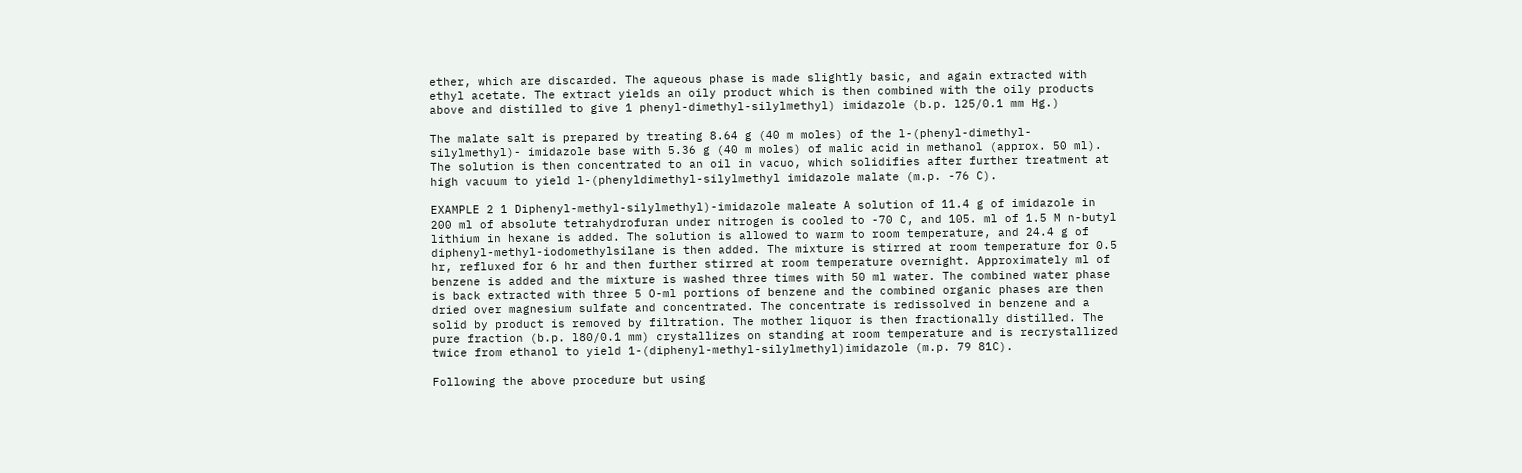ether, which are discarded. The aqueous phase is made slightly basic, and again extracted with ethyl acetate. The extract yields an oily product which is then combined with the oily products above and distilled to give 1 phenyl-dimethyl-silylmethyl) imidazole (b.p. l25/0.1 mm Hg.)

The malate salt is prepared by treating 8.64 g (40 m moles) of the l-(phenyl-dimethyl-silylmethyl)- imidazole base with 5.36 g (40 m moles) of malic acid in methanol (approx. 50 ml). The solution is then concentrated to an oil in vacuo, which solidifies after further treatment at high vacuum to yield l-(phenyldimethyl-silylmethyl imidazole malate (m.p. -76 C).

EXAMPLE 2 1 Diphenyl-methyl-silylmethyl)-imidazole maleate A solution of 11.4 g of imidazole in 200 ml of absolute tetrahydrofuran under nitrogen is cooled to -70 C, and 105. ml of 1.5 M n-butyl lithium in hexane is added. The solution is allowed to warm to room temperature, and 24.4 g of diphenyl-methyl-iodomethylsilane is then added. The mixture is stirred at room temperature for 0.5 hr, refluxed for 6 hr and then further stirred at room temperature overnight. Approximately ml of benzene is added and the mixture is washed three times with 50 ml water. The combined water phase is back extracted with three 5 O-ml portions of benzene and the combined organic phases are then dried over magnesium sulfate and concentrated. The concentrate is redissolved in benzene and a solid by product is removed by filtration. The mother liquor is then fractionally distilled. The pure fraction (b.p. l80/0.1 mm) crystallizes on standing at room temperature and is recrystallized twice from ethanol to yield 1-(diphenyl-methyl-silylmethyl)imidazole (m.p. 79 81C).

Following the above procedure but using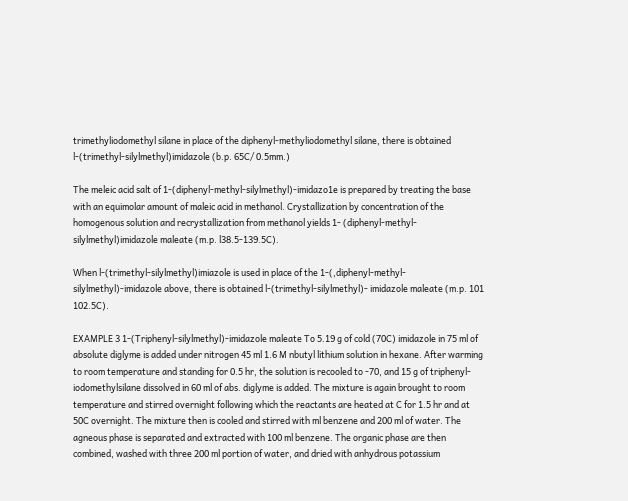trimethyliodomethyl silane in place of the diphenyl-methyliodomethyl silane, there is obtained l-(trimethyl-silylmethyl)imidazole (b.p. 65C/ 0.5mm.)

The meleic acid salt of 1-(diphenyl-methyl-silylmethyl)-imidazo1e is prepared by treating the base with an equimolar amount of maleic acid in methanol. Crystallization by concentration of the homogenous solution and recrystallization from methanol yields 1- (diphenyl-methyl-silylmethyl)imidazole maleate (m.p. l38.5-139.5C).

When l-(trimethyl-silylmethyl)imiazole is used in place of the 1-(,diphenyl-methyl-silylmethyl)-imidazole above, there is obtained l-(trimethyl-silylmethyl)- imidazole maleate (m.p. 101 102.5C).

EXAMPLE 3 1-(Triphenyl-silylmethyl)-imidazole maleate To 5.19 g of cold (70C) imidazole in 75 ml of absolute diglyme is added under nitrogen 45 ml 1.6 M nbutyl lithium solution in hexane. After warming to room temperature and standing for 0.5 hr, the solution is recooled to -70, and 15 g of triphenyl-iodomethylsilane dissolved in 60 ml of abs. diglyme is added. The mixture is again brought to room temperature and stirred overnight following which the reactants are heated at C for 1.5 hr and at 50C overnight. The mixture then is cooled and stirred with ml benzene and 200 ml of water. The agneous phase is separated and extracted with 100 ml benzene. The organic phase are then combined, washed with three 200 ml portion of water, and dried with anhydrous potassium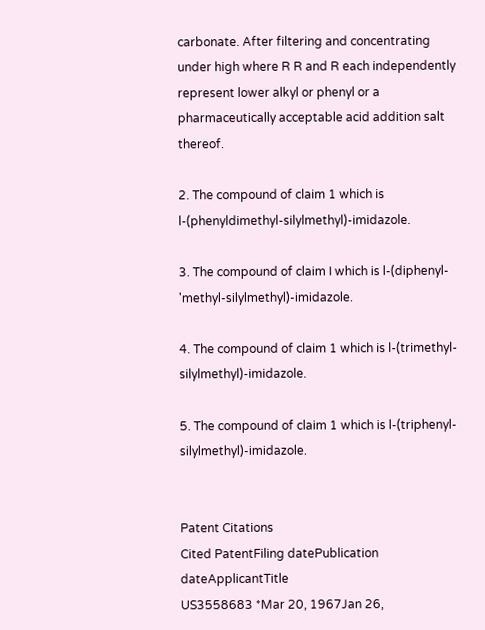carbonate. After filtering and concentrating under high where R R and R each independently represent lower alkyl or phenyl or a pharmaceutically acceptable acid addition salt thereof.

2. The compound of claim 1 which is l-(phenyldimethyl-silylmethyl)-imidazole.

3. The compound of claim I which is l-(diphenyl- 'methyl-silylmethyl)-imidazole.

4. The compound of claim 1 which is l-(trimethyl-silylmethyl)-imidazole.

5. The compound of claim 1 which is l-(triphenyl-silylmethyl)-imidazole.


Patent Citations
Cited PatentFiling datePublication dateApplicantTitle
US3558683 *Mar 20, 1967Jan 26,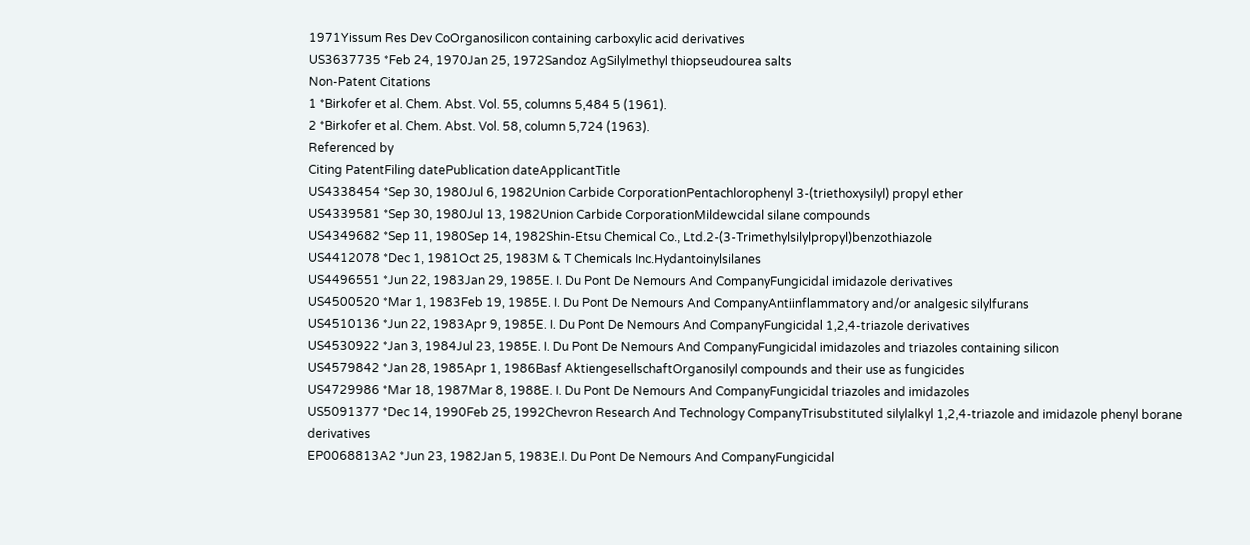1971Yissum Res Dev CoOrganosilicon containing carboxylic acid derivatives
US3637735 *Feb 24, 1970Jan 25, 1972Sandoz AgSilylmethyl thiopseudourea salts
Non-Patent Citations
1 *Birkofer et al. Chem. Abst. Vol. 55, columns 5,484 5 (1961).
2 *Birkofer et al. Chem. Abst. Vol. 58, column 5,724 (1963).
Referenced by
Citing PatentFiling datePublication dateApplicantTitle
US4338454 *Sep 30, 1980Jul 6, 1982Union Carbide CorporationPentachlorophenyl 3-(triethoxysilyl) propyl ether
US4339581 *Sep 30, 1980Jul 13, 1982Union Carbide CorporationMildewcidal silane compounds
US4349682 *Sep 11, 1980Sep 14, 1982Shin-Etsu Chemical Co., Ltd.2-(3-Trimethylsilylpropyl)benzothiazole
US4412078 *Dec 1, 1981Oct 25, 1983M & T Chemicals Inc.Hydantoinylsilanes
US4496551 *Jun 22, 1983Jan 29, 1985E. I. Du Pont De Nemours And CompanyFungicidal imidazole derivatives
US4500520 *Mar 1, 1983Feb 19, 1985E. I. Du Pont De Nemours And CompanyAntiinflammatory and/or analgesic silylfurans
US4510136 *Jun 22, 1983Apr 9, 1985E. I. Du Pont De Nemours And CompanyFungicidal 1,2,4-triazole derivatives
US4530922 *Jan 3, 1984Jul 23, 1985E. I. Du Pont De Nemours And CompanyFungicidal imidazoles and triazoles containing silicon
US4579842 *Jan 28, 1985Apr 1, 1986Basf AktiengesellschaftOrganosilyl compounds and their use as fungicides
US4729986 *Mar 18, 1987Mar 8, 1988E. I. Du Pont De Nemours And CompanyFungicidal triazoles and imidazoles
US5091377 *Dec 14, 1990Feb 25, 1992Chevron Research And Technology CompanyTrisubstituted silylalkyl 1,2,4-triazole and imidazole phenyl borane derivatives
EP0068813A2 *Jun 23, 1982Jan 5, 1983E.I. Du Pont De Nemours And CompanyFungicidal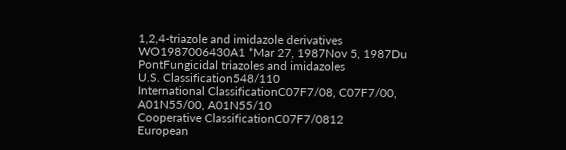1,2,4-triazole and imidazole derivatives
WO1987006430A1 *Mar 27, 1987Nov 5, 1987Du PontFungicidal triazoles and imidazoles
U.S. Classification548/110
International ClassificationC07F7/08, C07F7/00, A01N55/00, A01N55/10
Cooperative ClassificationC07F7/0812
European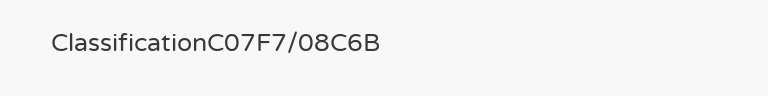ClassificationC07F7/08C6B